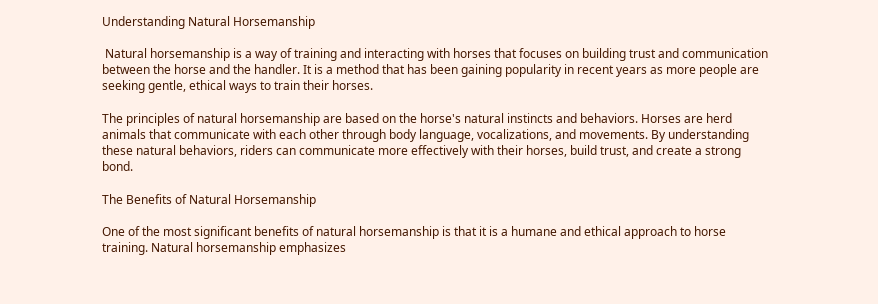Understanding Natural Horsemanship

 Natural horsemanship is a way of training and interacting with horses that focuses on building trust and communication between the horse and the handler. It is a method that has been gaining popularity in recent years as more people are seeking gentle, ethical ways to train their horses.

The principles of natural horsemanship are based on the horse's natural instincts and behaviors. Horses are herd animals that communicate with each other through body language, vocalizations, and movements. By understanding these natural behaviors, riders can communicate more effectively with their horses, build trust, and create a strong bond.

The Benefits of Natural Horsemanship

One of the most significant benefits of natural horsemanship is that it is a humane and ethical approach to horse training. Natural horsemanship emphasizes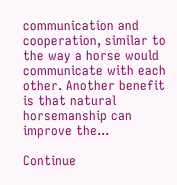communication and cooperation, similar to the way a horse would communicate with each other. Another benefit is that natural horsemanship can improve the...

Continue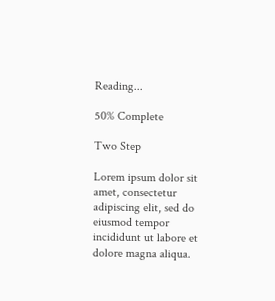Reading...

50% Complete

Two Step

Lorem ipsum dolor sit amet, consectetur adipiscing elit, sed do eiusmod tempor incididunt ut labore et dolore magna aliqua.